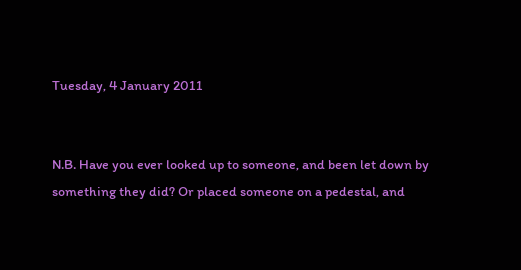Tuesday, 4 January 2011


N.B. Have you ever looked up to someone, and been let down by something they did? Or placed someone on a pedestal, and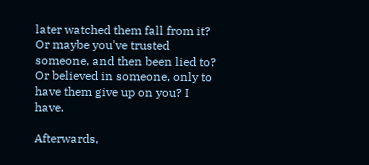later watched them fall from it? Or maybe you've trusted someone, and then been lied to? Or believed in someone, only to have them give up on you? I have.

Afterwards,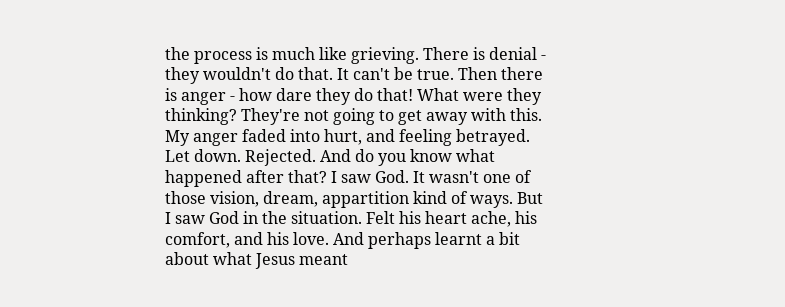the process is much like grieving. There is denial - they wouldn't do that. It can't be true. Then there is anger - how dare they do that! What were they thinking? They're not going to get away with this. My anger faded into hurt, and feeling betrayed. Let down. Rejected. And do you know what happened after that? I saw God. It wasn't one of those vision, dream, appartition kind of ways. But I saw God in the situation. Felt his heart ache, his comfort, and his love. And perhaps learnt a bit about what Jesus meant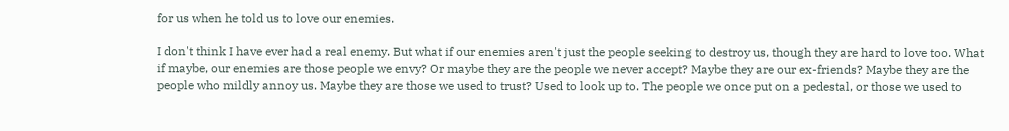for us when he told us to love our enemies.

I don't think I have ever had a real enemy. But what if our enemies aren't just the people seeking to destroy us, though they are hard to love too. What if maybe, our enemies are those people we envy? Or maybe they are the people we never accept? Maybe they are our ex-friends? Maybe they are the people who mildly annoy us. Maybe they are those we used to trust? Used to look up to. The people we once put on a pedestal, or those we used to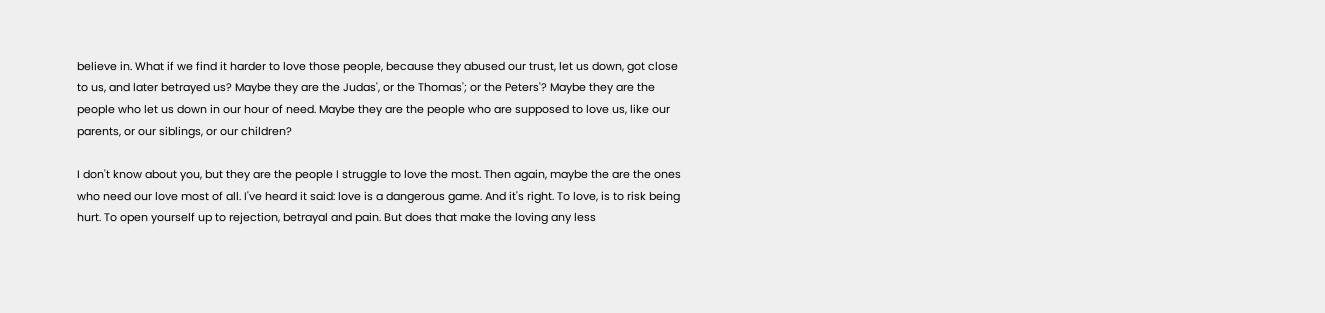believe in. What if we find it harder to love those people, because they abused our trust, let us down, got close to us, and later betrayed us? Maybe they are the Judas', or the Thomas'; or the Peters'? Maybe they are the people who let us down in our hour of need. Maybe they are the people who are supposed to love us, like our parents, or our siblings, or our children?

I don't know about you, but they are the people I struggle to love the most. Then again, maybe the are the ones who need our love most of all. I've heard it said: love is a dangerous game. And it's right. To love, is to risk being hurt. To open yourself up to rejection, betrayal and pain. But does that make the loving any less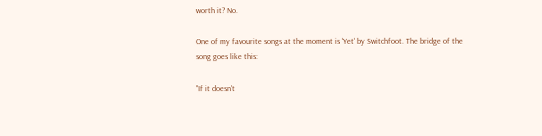worth it? No.

One of my favourite songs at the moment is 'Yet' by Switchfoot. The bridge of the song goes like this:

"If it doesn't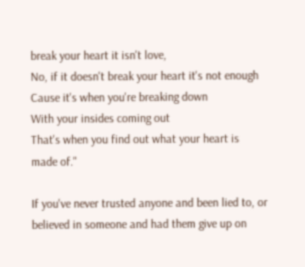break your heart it isn't love,
No, if it doesn't break your heart it's not enough
Cause it's when you're breaking down
With your insides coming out
That's when you find out what your heart is made of."

If you've never trusted anyone and been lied to, or believed in someone and had them give up on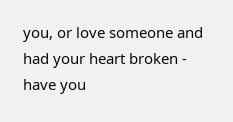you, or love someone and had your heart broken - have you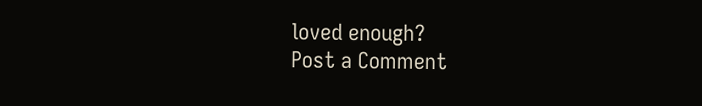loved enough?
Post a Comment